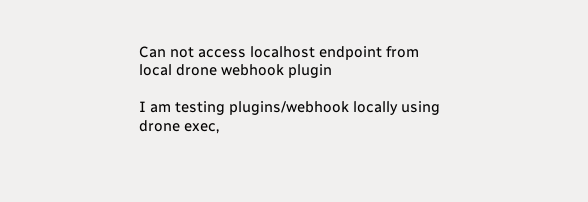Can not access localhost endpoint from local drone webhook plugin

I am testing plugins/webhook locally using drone exec,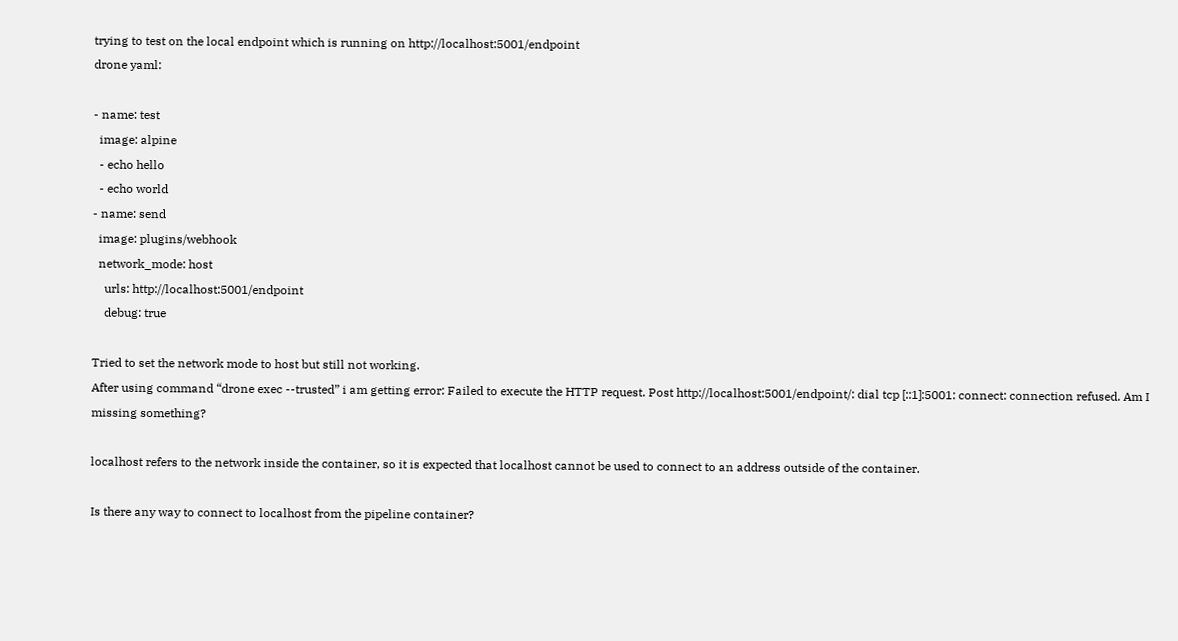trying to test on the local endpoint which is running on http://localhost:5001/endpoint
drone yaml:

- name: test
  image: alpine
  - echo hello
  - echo world
- name: send
  image: plugins/webhook
  network_mode: host
    urls: http://localhost:5001/endpoint
    debug: true

Tried to set the network mode to host but still not working.
After using command “drone exec --trusted” i am getting error: Failed to execute the HTTP request. Post http://localhost:5001/endpoint/: dial tcp [::1]:5001: connect: connection refused. Am I missing something?

localhost refers to the network inside the container, so it is expected that localhost cannot be used to connect to an address outside of the container.

Is there any way to connect to localhost from the pipeline container?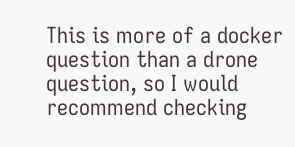This is more of a docker question than a drone question, so I would recommend checking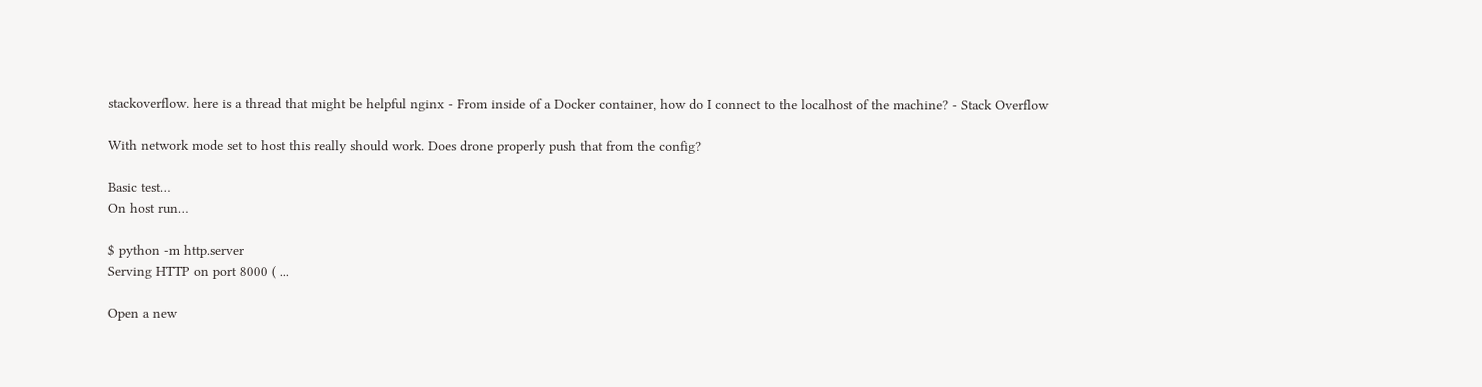stackoverflow. here is a thread that might be helpful nginx - From inside of a Docker container, how do I connect to the localhost of the machine? - Stack Overflow

With network mode set to host this really should work. Does drone properly push that from the config?

Basic test…
On host run…

$ python -m http.server
Serving HTTP on port 8000 ( ...

Open a new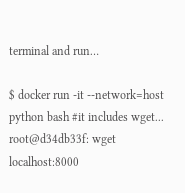terminal and run…

$ docker run -it --network=host python bash #it includes wget...
root@d34db33f: wget localhost:8000